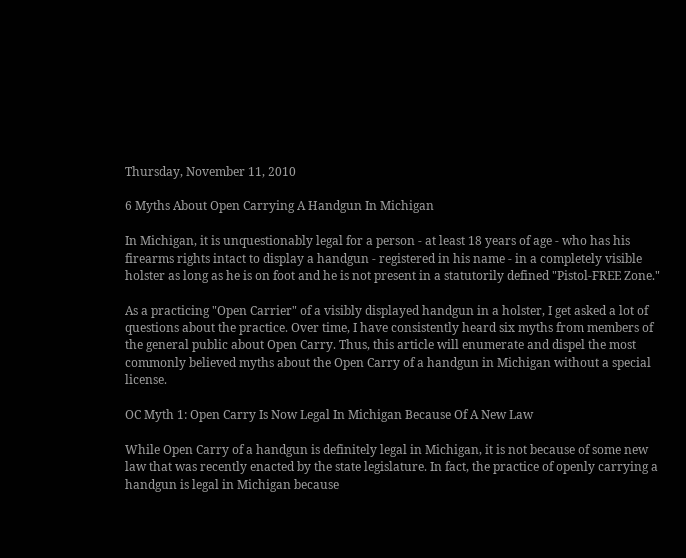Thursday, November 11, 2010

6 Myths About Open Carrying A Handgun In Michigan

In Michigan, it is unquestionably legal for a person - at least 18 years of age - who has his firearms rights intact to display a handgun - registered in his name - in a completely visible holster as long as he is on foot and he is not present in a statutorily defined "Pistol-FREE Zone."

As a practicing "Open Carrier" of a visibly displayed handgun in a holster, I get asked a lot of questions about the practice. Over time, I have consistently heard six myths from members of the general public about Open Carry. Thus, this article will enumerate and dispel the most commonly believed myths about the Open Carry of a handgun in Michigan without a special license.

OC Myth 1: Open Carry Is Now Legal In Michigan Because Of A New Law

While Open Carry of a handgun is definitely legal in Michigan, it is not because of some new law that was recently enacted by the state legislature. In fact, the practice of openly carrying a handgun is legal in Michigan because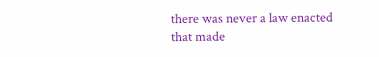there was never a law enacted that made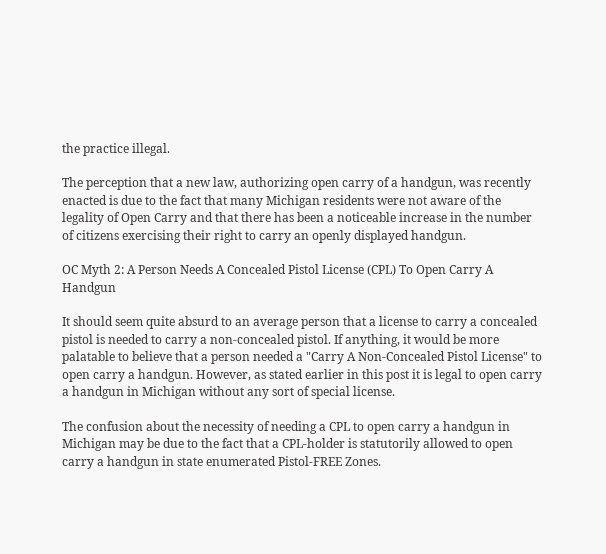the practice illegal.

The perception that a new law, authorizing open carry of a handgun, was recently enacted is due to the fact that many Michigan residents were not aware of the legality of Open Carry and that there has been a noticeable increase in the number of citizens exercising their right to carry an openly displayed handgun.

OC Myth 2: A Person Needs A Concealed Pistol License (CPL) To Open Carry A Handgun

It should seem quite absurd to an average person that a license to carry a concealed pistol is needed to carry a non-concealed pistol. If anything, it would be more palatable to believe that a person needed a "Carry A Non-Concealed Pistol License" to open carry a handgun. However, as stated earlier in this post it is legal to open carry a handgun in Michigan without any sort of special license.

The confusion about the necessity of needing a CPL to open carry a handgun in Michigan may be due to the fact that a CPL-holder is statutorily allowed to open carry a handgun in state enumerated Pistol-FREE Zones.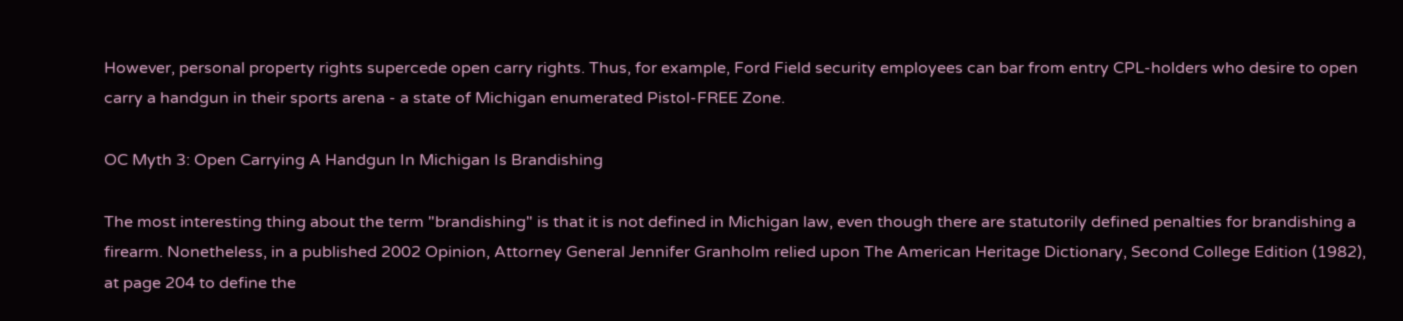However, personal property rights supercede open carry rights. Thus, for example, Ford Field security employees can bar from entry CPL-holders who desire to open carry a handgun in their sports arena - a state of Michigan enumerated Pistol-FREE Zone.

OC Myth 3: Open Carrying A Handgun In Michigan Is Brandishing

The most interesting thing about the term "brandishing" is that it is not defined in Michigan law, even though there are statutorily defined penalties for brandishing a firearm. Nonetheless, in a published 2002 Opinion, Attorney General Jennifer Granholm relied upon The American Heritage Dictionary, Second College Edition (1982), at page 204 to define the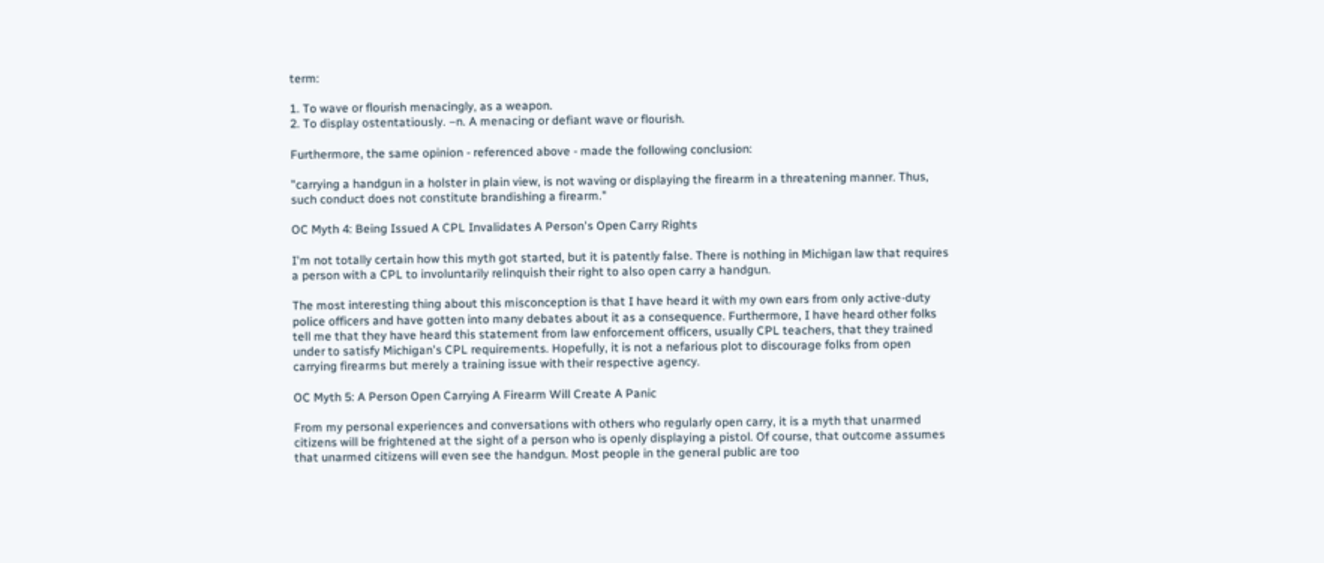term:

1. To wave or flourish menacingly, as a weapon.
2. To display ostentatiously. –n. A menacing or defiant wave or flourish.

Furthermore, the same opinion - referenced above - made the following conclusion:

"carrying a handgun in a holster in plain view, is not waving or displaying the firearm in a threatening manner. Thus, such conduct does not constitute brandishing a firearm."

OC Myth 4: Being Issued A CPL Invalidates A Person's Open Carry Rights

I'm not totally certain how this myth got started, but it is patently false. There is nothing in Michigan law that requires a person with a CPL to involuntarily relinquish their right to also open carry a handgun.

The most interesting thing about this misconception is that I have heard it with my own ears from only active-duty police officers and have gotten into many debates about it as a consequence. Furthermore, I have heard other folks tell me that they have heard this statement from law enforcement officers, usually CPL teachers, that they trained under to satisfy Michigan's CPL requirements. Hopefully, it is not a nefarious plot to discourage folks from open carrying firearms but merely a training issue with their respective agency.

OC Myth 5: A Person Open Carrying A Firearm Will Create A Panic

From my personal experiences and conversations with others who regularly open carry, it is a myth that unarmed citizens will be frightened at the sight of a person who is openly displaying a pistol. Of course, that outcome assumes that unarmed citizens will even see the handgun. Most people in the general public are too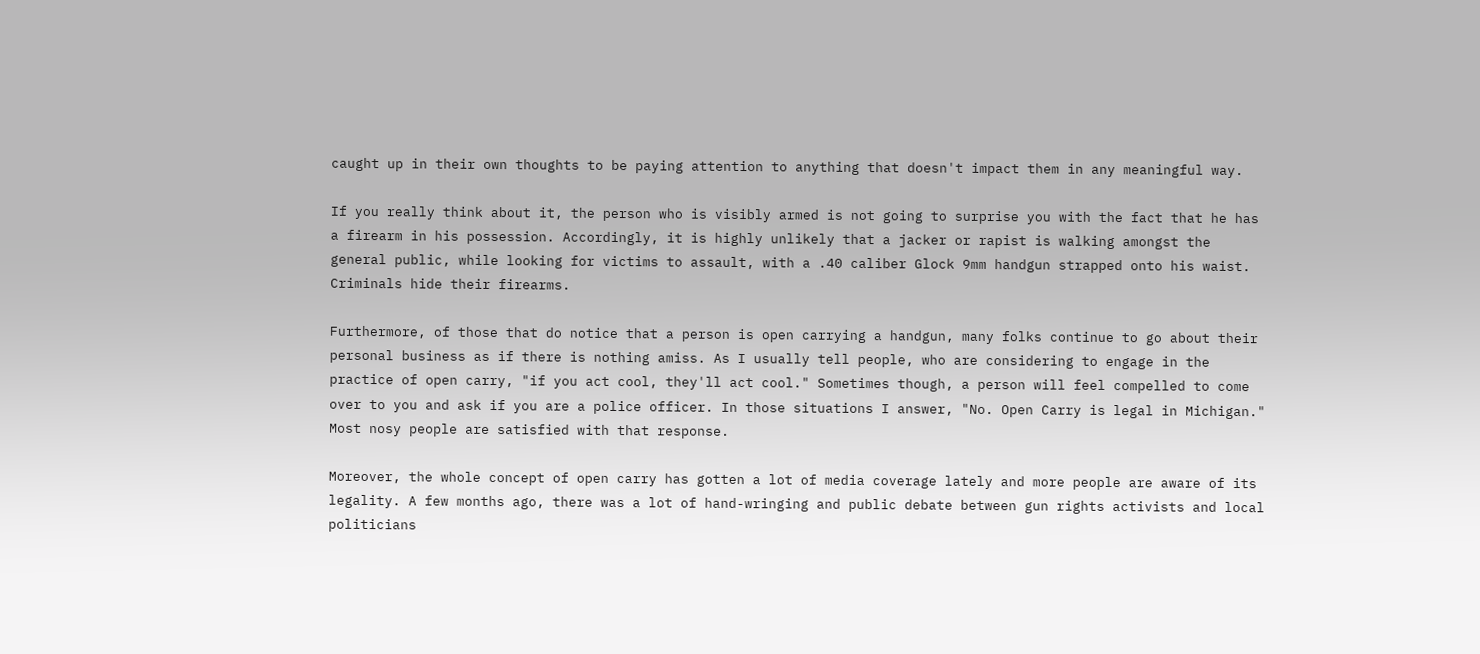caught up in their own thoughts to be paying attention to anything that doesn't impact them in any meaningful way.

If you really think about it, the person who is visibly armed is not going to surprise you with the fact that he has a firearm in his possession. Accordingly, it is highly unlikely that a jacker or rapist is walking amongst the general public, while looking for victims to assault, with a .40 caliber Glock 9mm handgun strapped onto his waist. Criminals hide their firearms.

Furthermore, of those that do notice that a person is open carrying a handgun, many folks continue to go about their personal business as if there is nothing amiss. As I usually tell people, who are considering to engage in the practice of open carry, "if you act cool, they'll act cool." Sometimes though, a person will feel compelled to come over to you and ask if you are a police officer. In those situations I answer, "No. Open Carry is legal in Michigan." Most nosy people are satisfied with that response.

Moreover, the whole concept of open carry has gotten a lot of media coverage lately and more people are aware of its legality. A few months ago, there was a lot of hand-wringing and public debate between gun rights activists and local politicians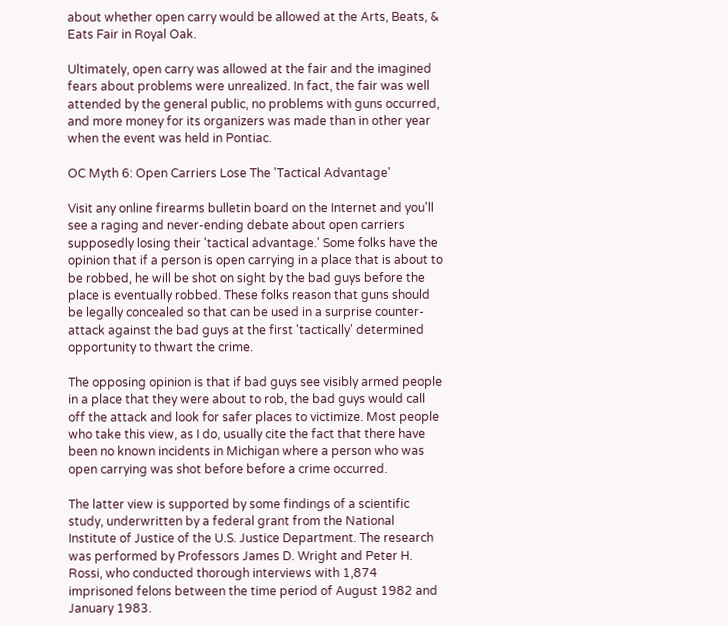about whether open carry would be allowed at the Arts, Beats, & Eats Fair in Royal Oak.

Ultimately, open carry was allowed at the fair and the imagined fears about problems were unrealized. In fact, the fair was well attended by the general public, no problems with guns occurred, and more money for its organizers was made than in other year when the event was held in Pontiac.

OC Myth 6: Open Carriers Lose The 'Tactical Advantage'

Visit any online firearms bulletin board on the Internet and you'll see a raging and never-ending debate about open carriers supposedly losing their 'tactical advantage.' Some folks have the opinion that if a person is open carrying in a place that is about to be robbed, he will be shot on sight by the bad guys before the place is eventually robbed. These folks reason that guns should be legally concealed so that can be used in a surprise counter-attack against the bad guys at the first 'tactically' determined opportunity to thwart the crime.

The opposing opinion is that if bad guys see visibly armed people in a place that they were about to rob, the bad guys would call off the attack and look for safer places to victimize. Most people who take this view, as I do, usually cite the fact that there have been no known incidents in Michigan where a person who was open carrying was shot before before a crime occurred.

The latter view is supported by some findings of a scientific study, underwritten by a federal grant from the National Institute of Justice of the U.S. Justice Department. The research was performed by Professors James D. Wright and Peter H. Rossi, who conducted thorough interviews with 1,874 imprisoned felons between the time period of August 1982 and January 1983.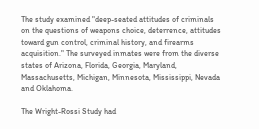The study examined "deep-seated attitudes of criminals on the questions of weapons choice, deterrence, attitudes toward gun control, criminal history, and firearms acquisition." The surveyed inmates were from the diverse states of Arizona, Florida, Georgia, Maryland, Massachusetts, Michigan, Minnesota, Mississippi, Nevada and Oklahoma.

The Wright-Rossi Study had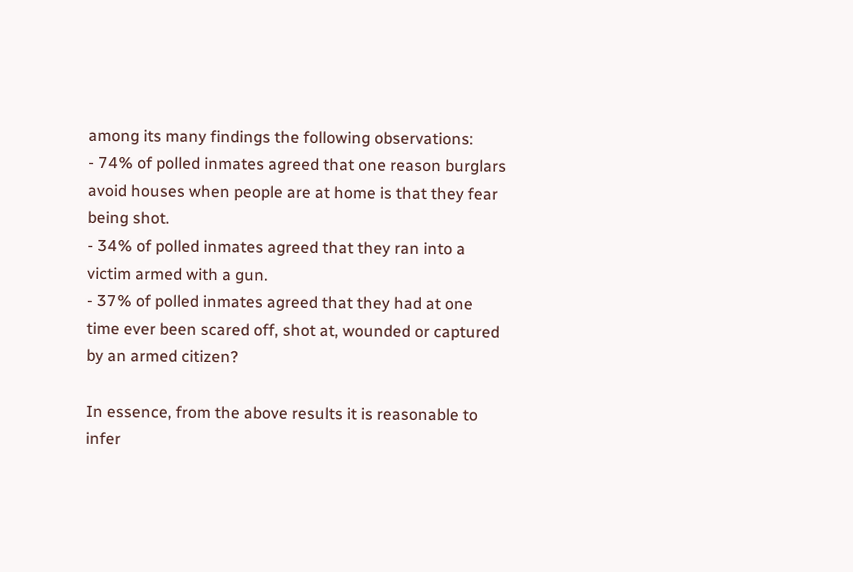among its many findings the following observations:
- 74% of polled inmates agreed that one reason burglars avoid houses when people are at home is that they fear being shot.
- 34% of polled inmates agreed that they ran into a victim armed with a gun.
- 37% of polled inmates agreed that they had at one time ever been scared off, shot at, wounded or captured by an armed citizen?

In essence, from the above results it is reasonable to infer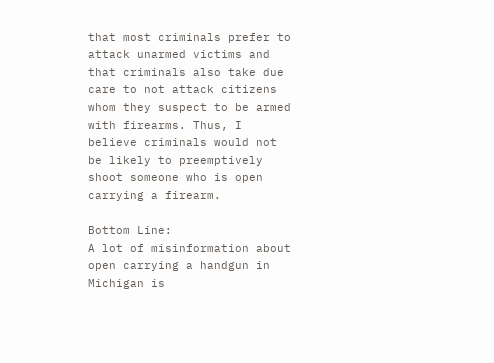that most criminals prefer to attack unarmed victims and that criminals also take due care to not attack citizens whom they suspect to be armed with firearms. Thus, I believe criminals would not be likely to preemptively shoot someone who is open carrying a firearm.

Bottom Line:
A lot of misinformation about open carrying a handgun in Michigan is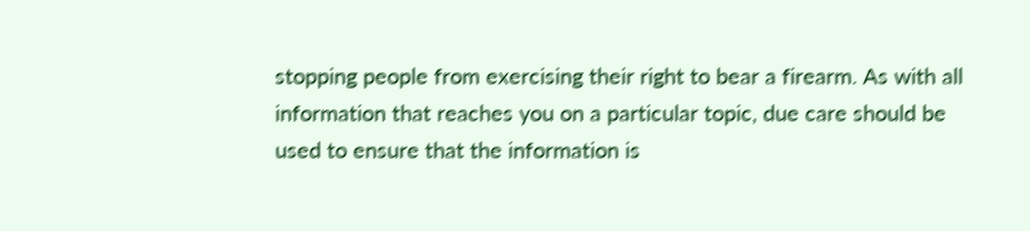stopping people from exercising their right to bear a firearm. As with all information that reaches you on a particular topic, due care should be used to ensure that the information is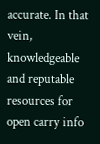accurate. In that vein, knowledgeable and reputable resources for open carry info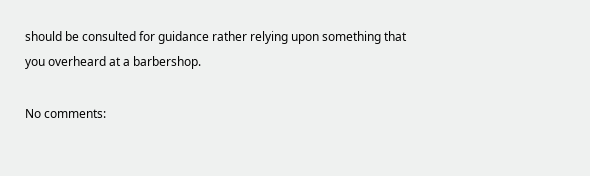should be consulted for guidance rather relying upon something that you overheard at a barbershop.

No comments: